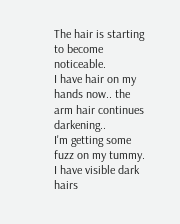The hair is starting to become noticeable.
I have hair on my hands now.. the arm hair continues darkening..
I'm getting some fuzz on my tummy.
I have visible dark hairs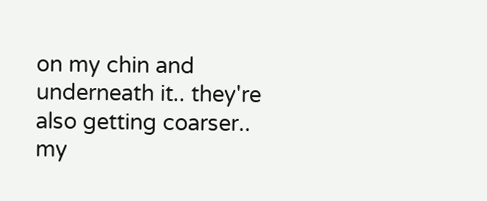on my chin and underneath it.. they're also getting coarser..
my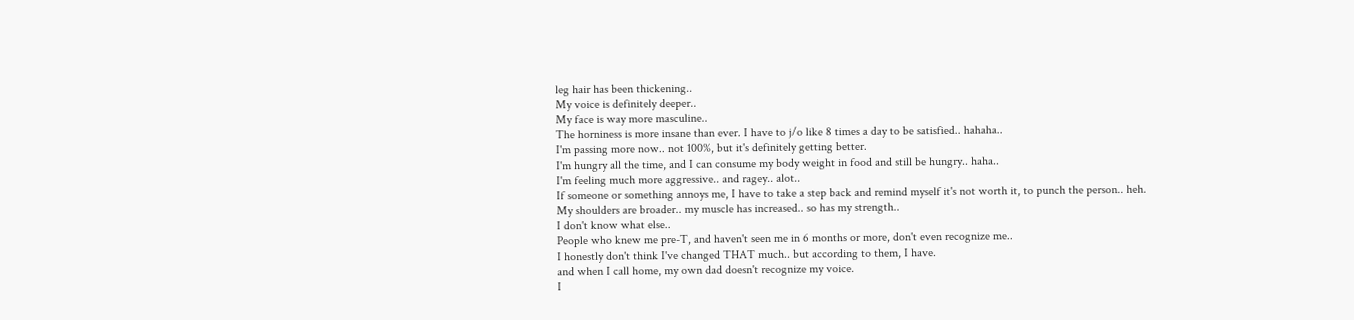leg hair has been thickening..
My voice is definitely deeper..
My face is way more masculine..
The horniness is more insane than ever. I have to j/o like 8 times a day to be satisfied.. hahaha..
I'm passing more now.. not 100%, but it's definitely getting better.
I'm hungry all the time, and I can consume my body weight in food and still be hungry.. haha..
I'm feeling much more aggressive.. and ragey.. alot..
If someone or something annoys me, I have to take a step back and remind myself it's not worth it, to punch the person.. heh.
My shoulders are broader.. my muscle has increased.. so has my strength..
I don't know what else..
People who knew me pre-T, and haven't seen me in 6 months or more, don't even recognize me..
I honestly don't think I've changed THAT much.. but according to them, I have.
and when I call home, my own dad doesn't recognize my voice.
I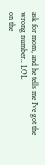ask for mom, and he tells me I've got the wrong number.. LOL
on the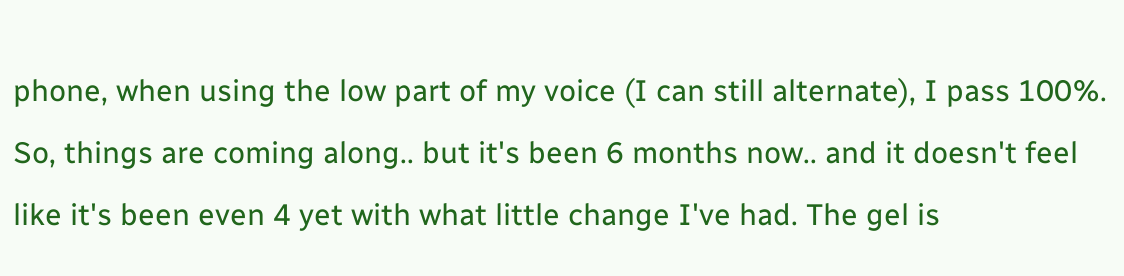phone, when using the low part of my voice (I can still alternate), I pass 100%.
So, things are coming along.. but it's been 6 months now.. and it doesn't feel like it's been even 4 yet with what little change I've had. The gel is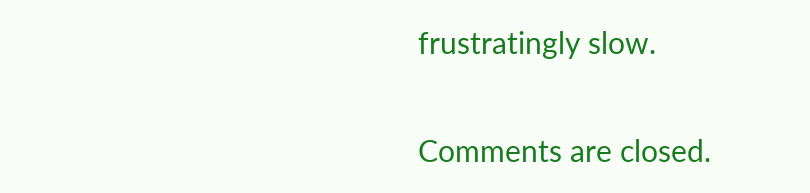frustratingly slow.

Comments are closed.